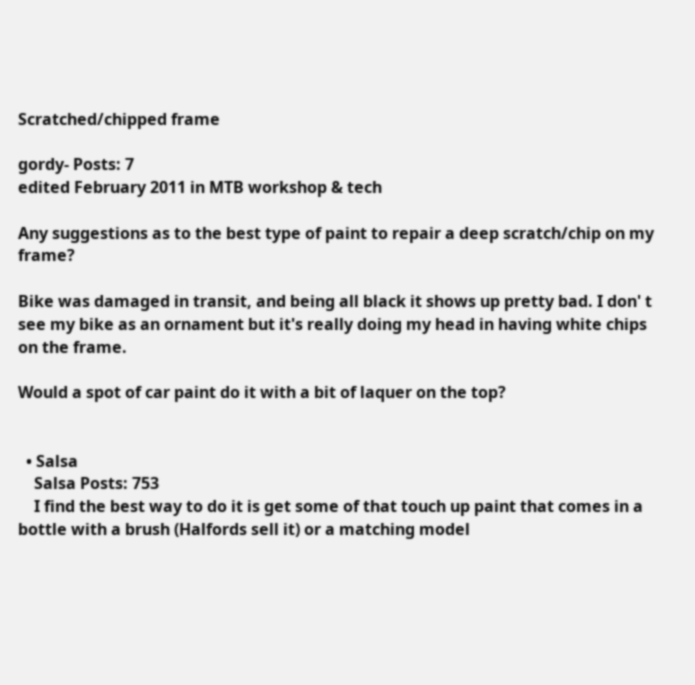Scratched/chipped frame

gordy- Posts: 7
edited February 2011 in MTB workshop & tech

Any suggestions as to the best type of paint to repair a deep scratch/chip on my frame?

Bike was damaged in transit, and being all black it shows up pretty bad. I don' t see my bike as an ornament but it's really doing my head in having white chips on the frame.

Would a spot of car paint do it with a bit of laquer on the top?


  • Salsa
    Salsa Posts: 753
    I find the best way to do it is get some of that touch up paint that comes in a bottle with a brush (Halfords sell it) or a matching model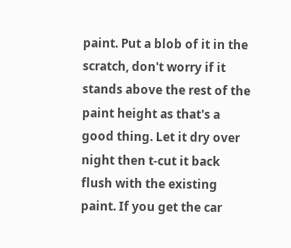paint. Put a blob of it in the scratch, don't worry if it stands above the rest of the paint height as that's a good thing. Let it dry over night then t-cut it back flush with the existing paint. If you get the car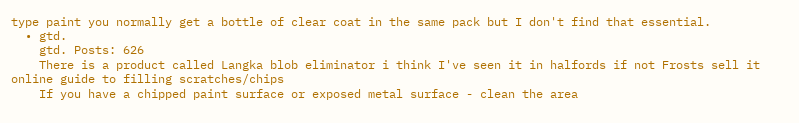type paint you normally get a bottle of clear coat in the same pack but I don't find that essential.
  • gtd.
    gtd. Posts: 626
    There is a product called Langka blob eliminator i think I've seen it in halfords if not Frosts sell it online guide to filling scratches/chips
    If you have a chipped paint surface or exposed metal surface - clean the area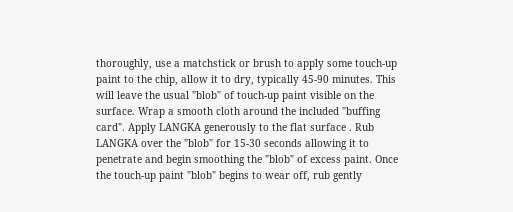thoroughly, use a matchstick or brush to apply some touch-up paint to the chip, allow it to dry, typically 45-90 minutes. This will leave the usual "blob" of touch-up paint visible on the surface. Wrap a smooth cloth around the included "buffing card". Apply LANGKA generously to the flat surface . Rub LANGKA over the "blob" for 15-30 seconds allowing it to penetrate and begin smoothing the "blob" of excess paint. Once the touch-up paint "blob" begins to wear off, rub gently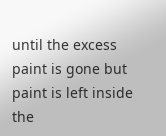until the excess paint is gone but paint is left inside the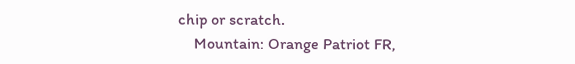chip or scratch.
    Mountain: Orange Patriot FR,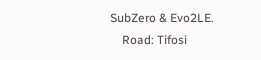SubZero & Evo2LE.
    Road: Tifosi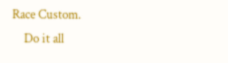Race Custom.
    Do it all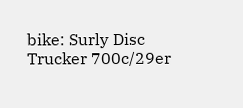bike: Surly Disc Trucker 700c/29er